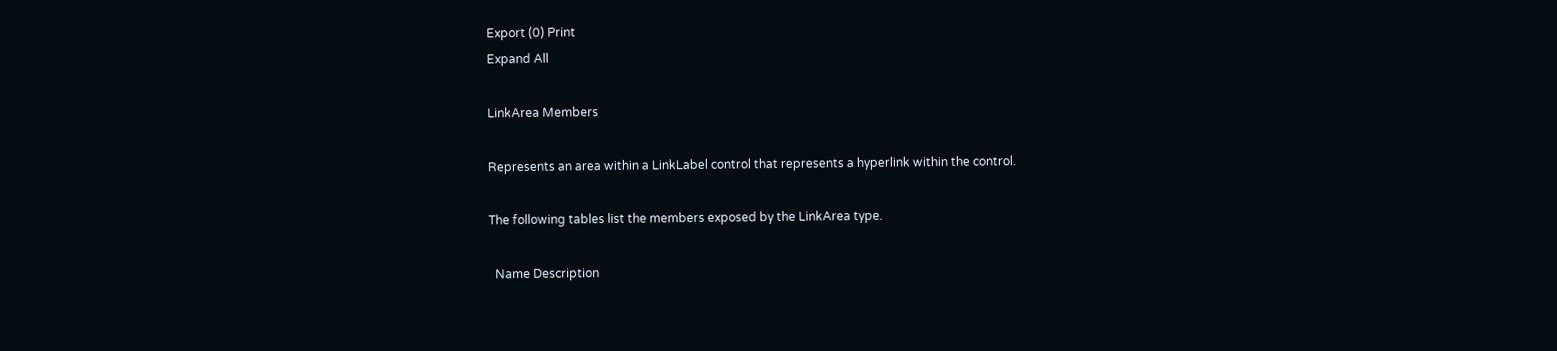Export (0) Print
Expand All

LinkArea Members

Represents an area within a LinkLabel control that represents a hyperlink within the control.

The following tables list the members exposed by the LinkArea type.

  Name Description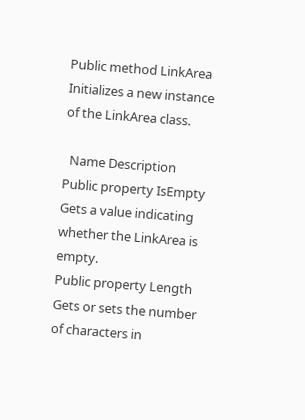Public method LinkArea Initializes a new instance of the LinkArea class.

  Name Description
Public property IsEmpty Gets a value indicating whether the LinkArea is empty.
Public property Length Gets or sets the number of characters in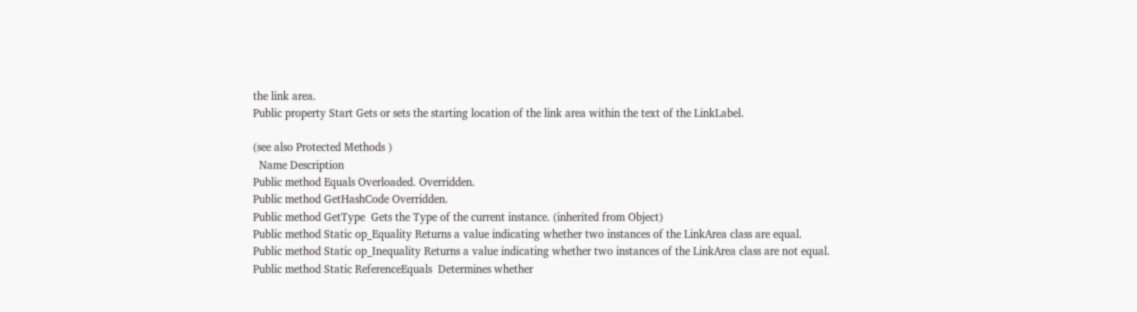the link area.
Public property Start Gets or sets the starting location of the link area within the text of the LinkLabel.

(see also Protected Methods )
  Name Description
Public method Equals Overloaded. Overridden.
Public method GetHashCode Overridden.
Public method GetType  Gets the Type of the current instance. (inherited from Object)
Public method Static op_Equality Returns a value indicating whether two instances of the LinkArea class are equal.
Public method Static op_Inequality Returns a value indicating whether two instances of the LinkArea class are not equal.
Public method Static ReferenceEquals  Determines whether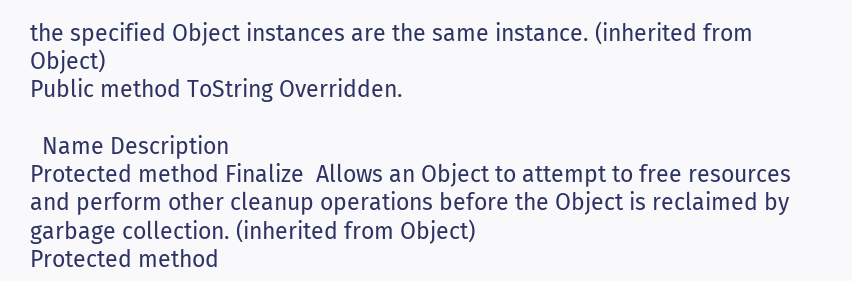the specified Object instances are the same instance. (inherited from Object)
Public method ToString Overridden.

  Name Description
Protected method Finalize  Allows an Object to attempt to free resources and perform other cleanup operations before the Object is reclaimed by garbage collection. (inherited from Object)
Protected method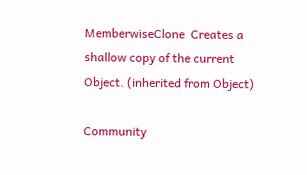MemberwiseClone  Creates a shallow copy of the current Object. (inherited from Object)

Community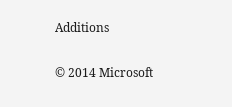Additions

© 2014 Microsoft